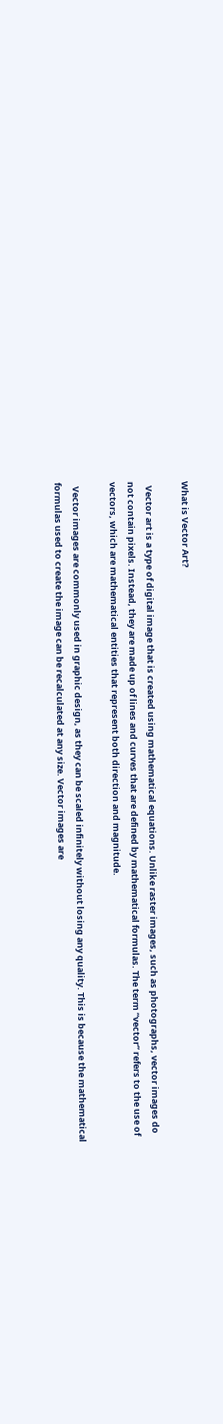What is Vector Art?

  Vector art is a type of digital image that is created using mathematical equations. Unlike raster images, such as photographs, vector images do not contain pixels. Instead, they are made up of lines and curves that are defined by mathematical formulas. The term “vector” refers to the use of vectors, which are mathematical entities that represent both direction and magnitude.

  Vector images are commonly used in graphic design, as they can be scaled infinitely without losing any quality. This is because the mathematical formulas used to create the image can be recalculated at any size. Vector images are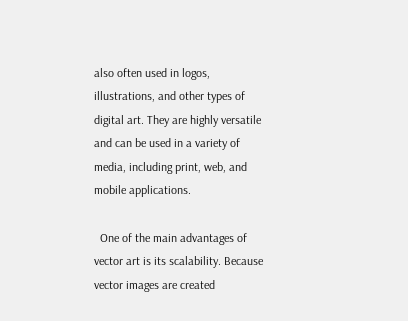also often used in logos, illustrations, and other types of digital art. They are highly versatile and can be used in a variety of media, including print, web, and mobile applications.

  One of the main advantages of vector art is its scalability. Because vector images are created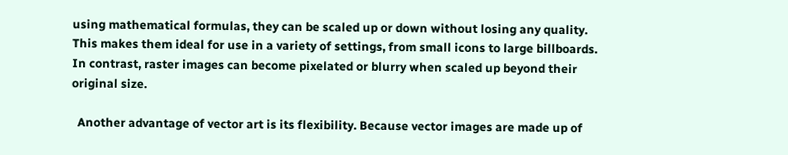using mathematical formulas, they can be scaled up or down without losing any quality. This makes them ideal for use in a variety of settings, from small icons to large billboards. In contrast, raster images can become pixelated or blurry when scaled up beyond their original size.

  Another advantage of vector art is its flexibility. Because vector images are made up of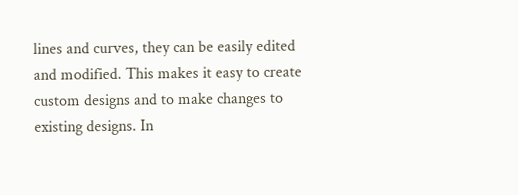lines and curves, they can be easily edited and modified. This makes it easy to create custom designs and to make changes to existing designs. In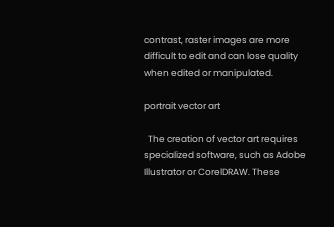contrast, raster images are more difficult to edit and can lose quality when edited or manipulated.

portrait vector art

  The creation of vector art requires specialized software, such as Adobe Illustrator or CorelDRAW. These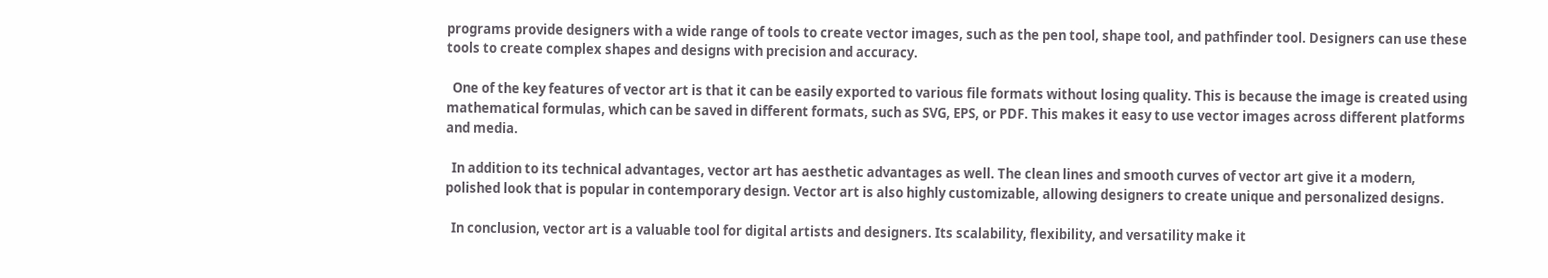programs provide designers with a wide range of tools to create vector images, such as the pen tool, shape tool, and pathfinder tool. Designers can use these tools to create complex shapes and designs with precision and accuracy.

  One of the key features of vector art is that it can be easily exported to various file formats without losing quality. This is because the image is created using mathematical formulas, which can be saved in different formats, such as SVG, EPS, or PDF. This makes it easy to use vector images across different platforms and media.

  In addition to its technical advantages, vector art has aesthetic advantages as well. The clean lines and smooth curves of vector art give it a modern, polished look that is popular in contemporary design. Vector art is also highly customizable, allowing designers to create unique and personalized designs.

  In conclusion, vector art is a valuable tool for digital artists and designers. Its scalability, flexibility, and versatility make it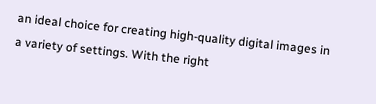an ideal choice for creating high-quality digital images in a variety of settings. With the right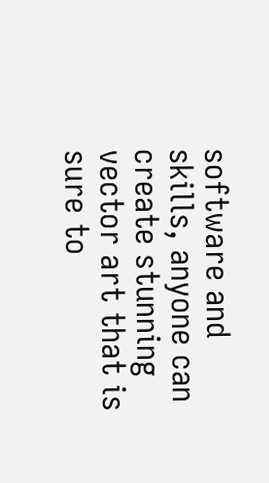software and skills, anyone can create stunning vector art that is sure to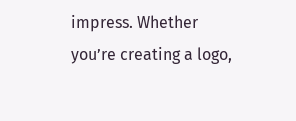impress. Whether you’re creating a logo,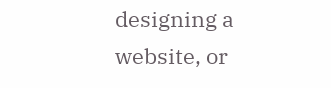designing a website, or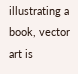illustrating a book, vector art is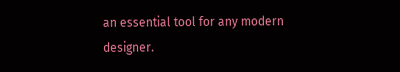an essential tool for any modern designer.